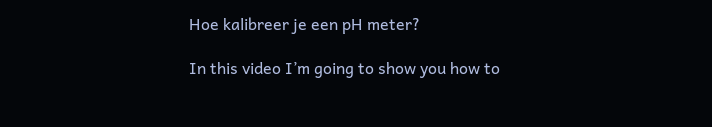Hoe kalibreer je een pH meter?

In this video I’m going to show you how to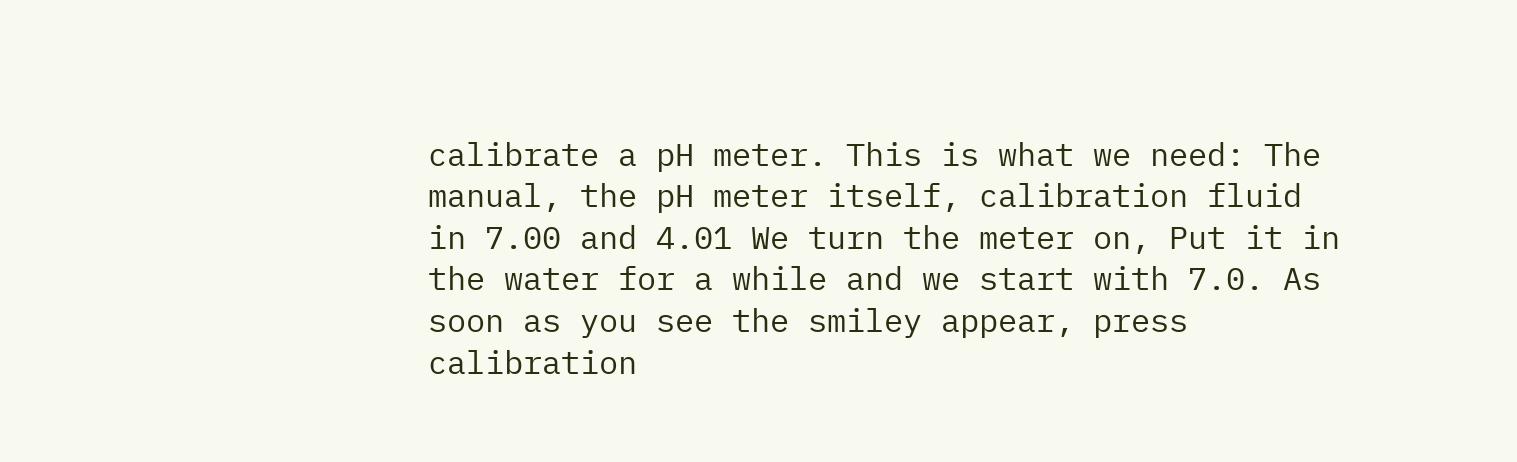calibrate a pH meter. This is what we need: The manual, the pH meter itself, calibration fluid in 7.00 and 4.01 We turn the meter on, Put it in the water for a while and we start with 7.0. As soon as you see the smiley appear, press calibration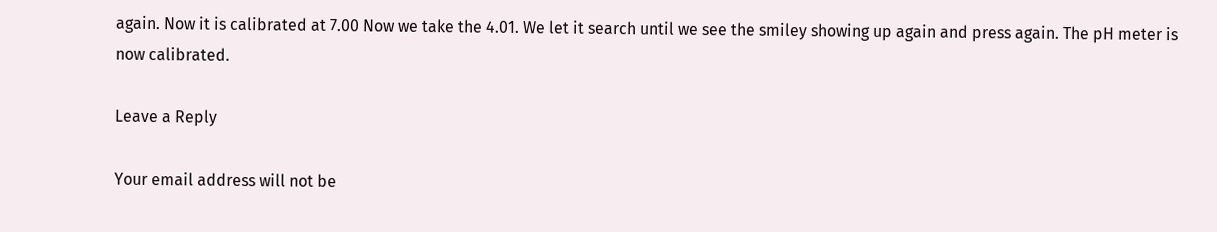again. Now it is calibrated at 7.00 Now we take the 4.01. We let it search until we see the smiley showing up again and press again. The pH meter is now calibrated.

Leave a Reply

Your email address will not be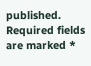published. Required fields are marked *